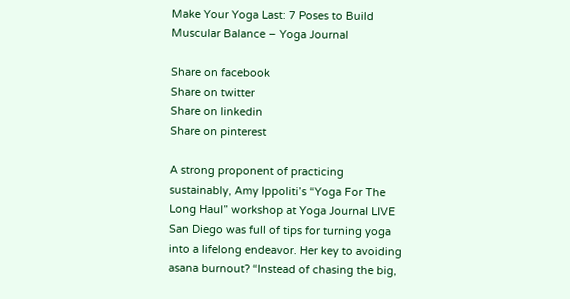Make Your Yoga Last: 7 Poses to Build Muscular Balance – Yoga Journal

Share on facebook
Share on twitter
Share on linkedin
Share on pinterest

A strong proponent of practicing sustainably, Amy Ippoliti’s “Yoga For The Long Haul” workshop at Yoga Journal LIVE  San Diego was full of tips for turning yoga into a lifelong endeavor. Her key to avoiding asana burnout? “Instead of chasing the big,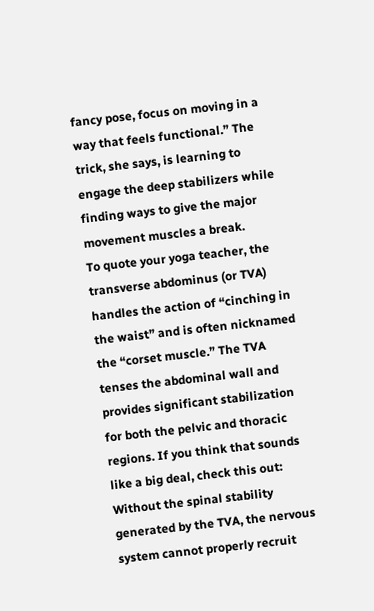fancy pose, focus on moving in a way that feels functional.” The trick, she says, is learning to engage the deep stabilizers while finding ways to give the major movement muscles a break.
To quote your yoga teacher, the transverse abdominus (or TVA) handles the action of “cinching in the waist” and is often nicknamed the “corset muscle.” The TVA tenses the abdominal wall and provides significant stabilization for both the pelvic and thoracic regions. If you think that sounds like a big deal, check this out: Without the spinal stability generated by the TVA, the nervous system cannot properly recruit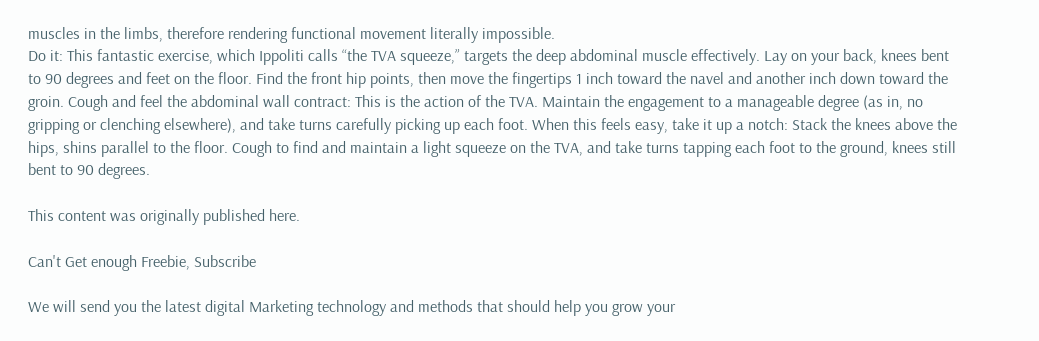muscles in the limbs, therefore rendering functional movement literally impossible.
Do it: This fantastic exercise, which Ippoliti calls “the TVA squeeze,” targets the deep abdominal muscle effectively. Lay on your back, knees bent to 90 degrees and feet on the floor. Find the front hip points, then move the fingertips 1 inch toward the navel and another inch down toward the groin. Cough and feel the abdominal wall contract: This is the action of the TVA. Maintain the engagement to a manageable degree (as in, no gripping or clenching elsewhere), and take turns carefully picking up each foot. When this feels easy, take it up a notch: Stack the knees above the hips, shins parallel to the floor. Cough to find and maintain a light squeeze on the TVA, and take turns tapping each foot to the ground, knees still bent to 90 degrees.

This content was originally published here.

Can't Get enough Freebie, Subscribe

We will send you the latest digital Marketing technology and methods that should help you grow your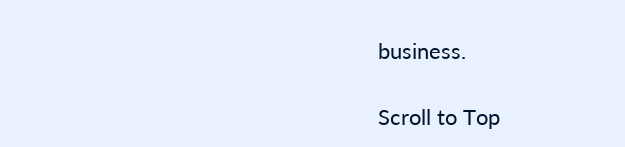business.

Scroll to Top